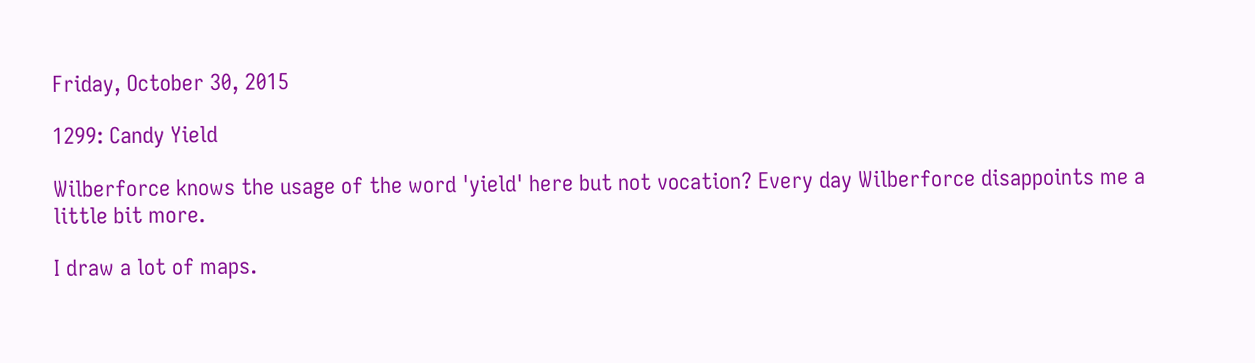Friday, October 30, 2015

1299: Candy Yield

Wilberforce knows the usage of the word 'yield' here but not vocation? Every day Wilberforce disappoints me a little bit more.

I draw a lot of maps.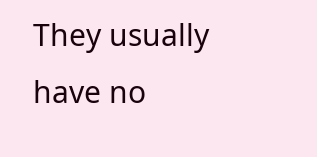They usually have no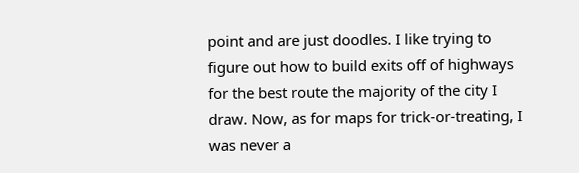point and are just doodles. I like trying to figure out how to build exits off of highways for the best route the majority of the city I draw. Now, as for maps for trick-or-treating, I was never a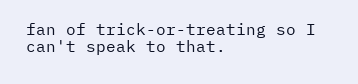fan of trick-or-treating so I can't speak to that.